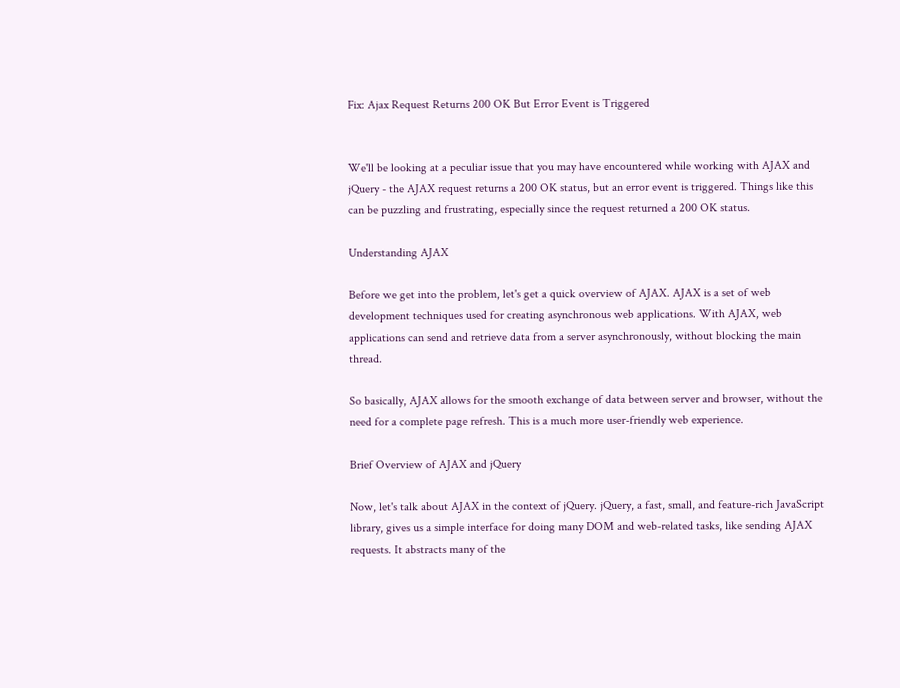Fix: Ajax Request Returns 200 OK But Error Event is Triggered


We'll be looking at a peculiar issue that you may have encountered while working with AJAX and jQuery - the AJAX request returns a 200 OK status, but an error event is triggered. Things like this can be puzzling and frustrating, especially since the request returned a 200 OK status.

Understanding AJAX

Before we get into the problem, let's get a quick overview of AJAX. AJAX is a set of web development techniques used for creating asynchronous web applications. With AJAX, web applications can send and retrieve data from a server asynchronously, without blocking the main thread.

So basically, AJAX allows for the smooth exchange of data between server and browser, without the need for a complete page refresh. This is a much more user-friendly web experience.

Brief Overview of AJAX and jQuery

Now, let's talk about AJAX in the context of jQuery. jQuery, a fast, small, and feature-rich JavaScript library, gives us a simple interface for doing many DOM and web-related tasks, like sending AJAX requests. It abstracts many of the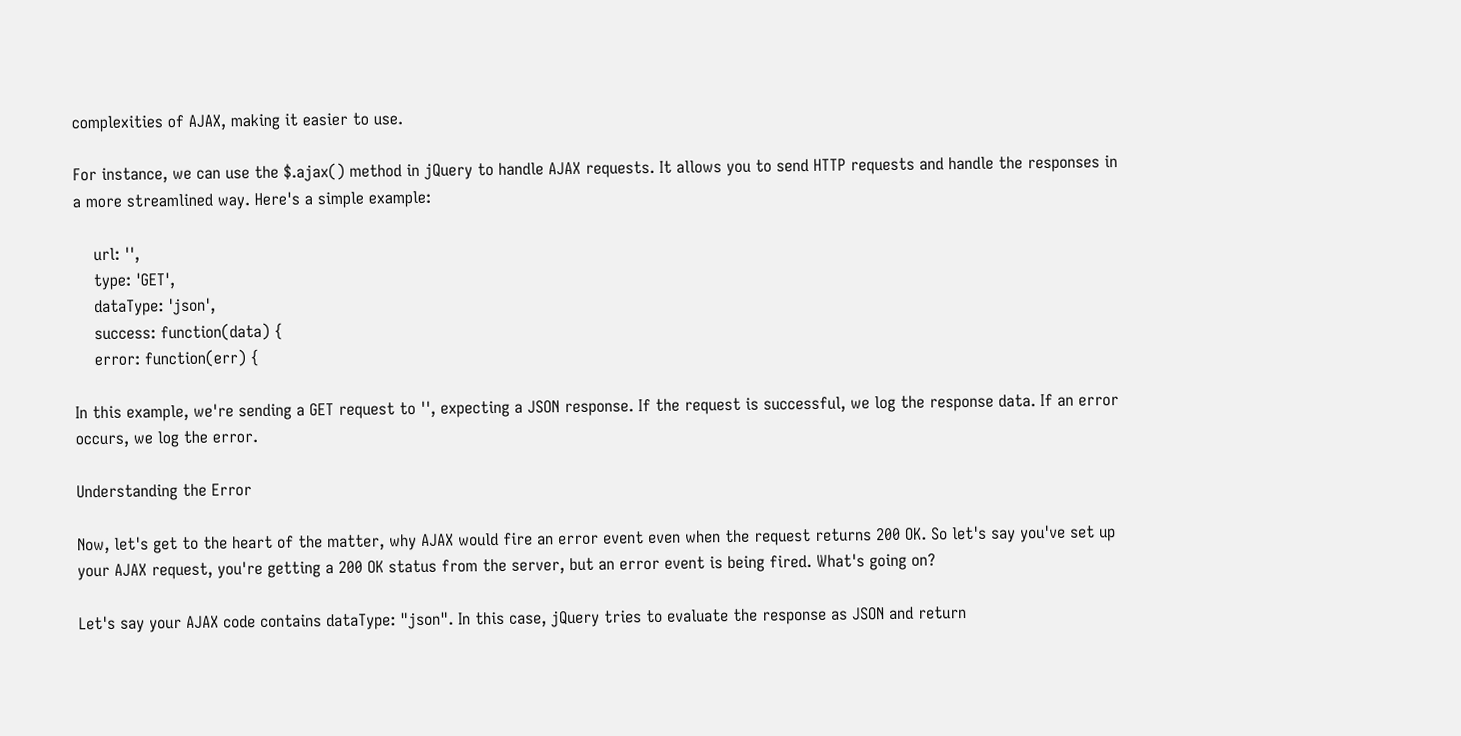complexities of AJAX, making it easier to use.

For instance, we can use the $.ajax() method in jQuery to handle AJAX requests. It allows you to send HTTP requests and handle the responses in a more streamlined way. Here's a simple example:

    url: '',
    type: 'GET',
    dataType: 'json',
    success: function(data) {
    error: function(err) {

In this example, we're sending a GET request to '', expecting a JSON response. If the request is successful, we log the response data. If an error occurs, we log the error.

Understanding the Error

Now, let's get to the heart of the matter, why AJAX would fire an error event even when the request returns 200 OK. So let's say you've set up your AJAX request, you're getting a 200 OK status from the server, but an error event is being fired. What's going on?

Let's say your AJAX code contains dataType: "json". In this case, jQuery tries to evaluate the response as JSON and return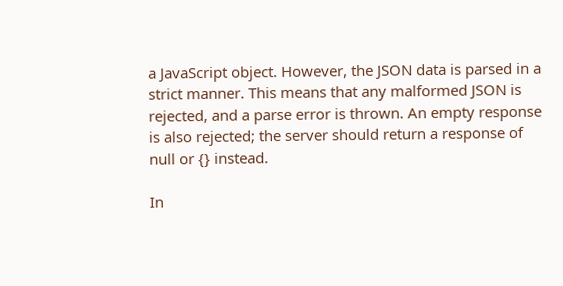a JavaScript object. However, the JSON data is parsed in a strict manner. This means that any malformed JSON is rejected, and a parse error is thrown. An empty response is also rejected; the server should return a response of null or {} instead.

In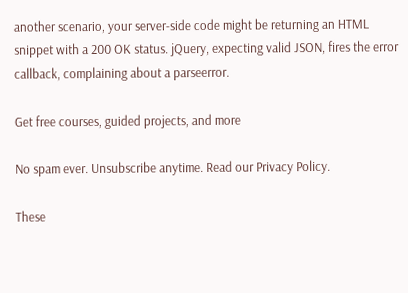another scenario, your server-side code might be returning an HTML snippet with a 200 OK status. jQuery, expecting valid JSON, fires the error callback, complaining about a parseerror.

Get free courses, guided projects, and more

No spam ever. Unsubscribe anytime. Read our Privacy Policy.

These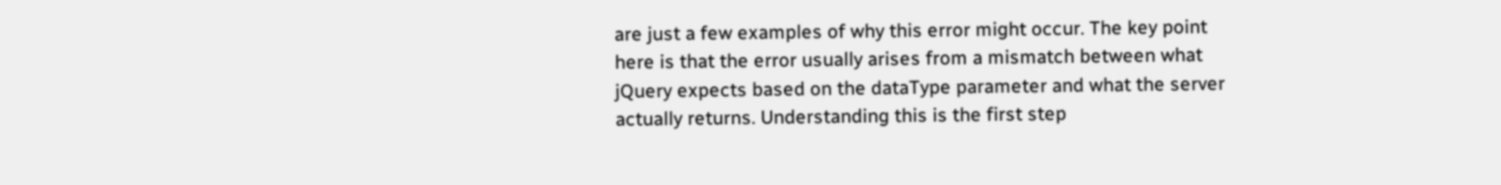are just a few examples of why this error might occur. The key point here is that the error usually arises from a mismatch between what jQuery expects based on the dataType parameter and what the server actually returns. Understanding this is the first step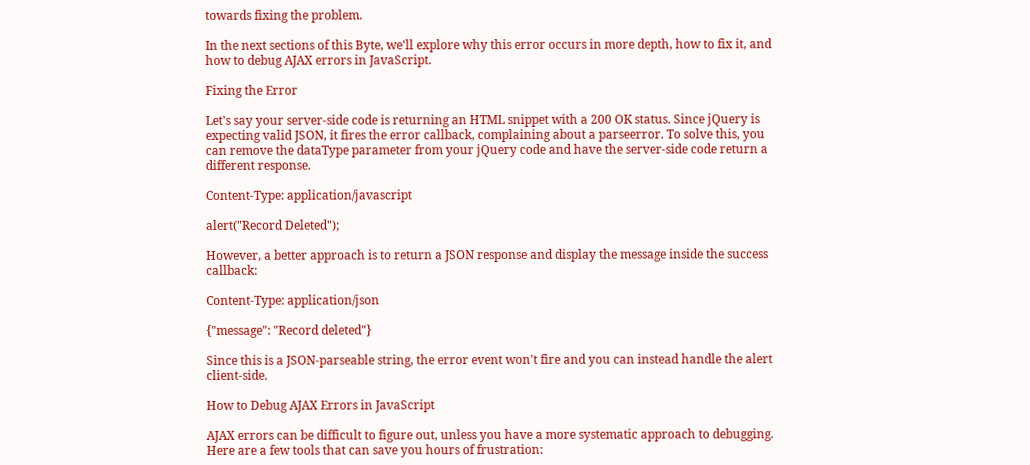towards fixing the problem.

In the next sections of this Byte, we'll explore why this error occurs in more depth, how to fix it, and how to debug AJAX errors in JavaScript.

Fixing the Error

Let's say your server-side code is returning an HTML snippet with a 200 OK status. Since jQuery is expecting valid JSON, it fires the error callback, complaining about a parseerror. To solve this, you can remove the dataType parameter from your jQuery code and have the server-side code return a different response.

Content-Type: application/javascript

alert("Record Deleted");

However, a better approach is to return a JSON response and display the message inside the success callback:

Content-Type: application/json

{"message": "Record deleted"}

Since this is a JSON-parseable string, the error event won't fire and you can instead handle the alert client-side.

How to Debug AJAX Errors in JavaScript

AJAX errors can be difficult to figure out, unless you have a more systematic approach to debugging. Here are a few tools that can save you hours of frustration: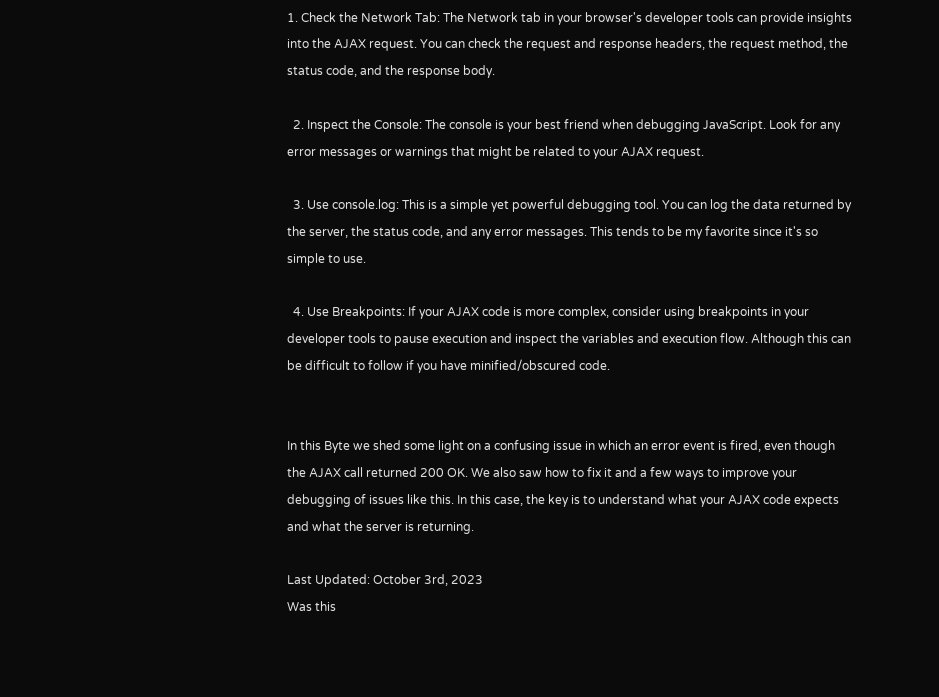1. Check the Network Tab: The Network tab in your browser's developer tools can provide insights into the AJAX request. You can check the request and response headers, the request method, the status code, and the response body.

  2. Inspect the Console: The console is your best friend when debugging JavaScript. Look for any error messages or warnings that might be related to your AJAX request.

  3. Use console.log: This is a simple yet powerful debugging tool. You can log the data returned by the server, the status code, and any error messages. This tends to be my favorite since it's so simple to use.

  4. Use Breakpoints: If your AJAX code is more complex, consider using breakpoints in your developer tools to pause execution and inspect the variables and execution flow. Although this can be difficult to follow if you have minified/obscured code.


In this Byte we shed some light on a confusing issue in which an error event is fired, even though the AJAX call returned 200 OK. We also saw how to fix it and a few ways to improve your debugging of issues like this. In this case, the key is to understand what your AJAX code expects and what the server is returning.

Last Updated: October 3rd, 2023
Was this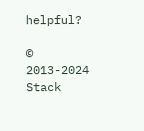helpful?

© 2013-2024 Stack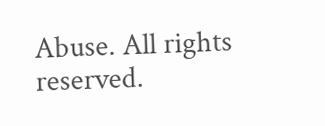Abuse. All rights reserved.